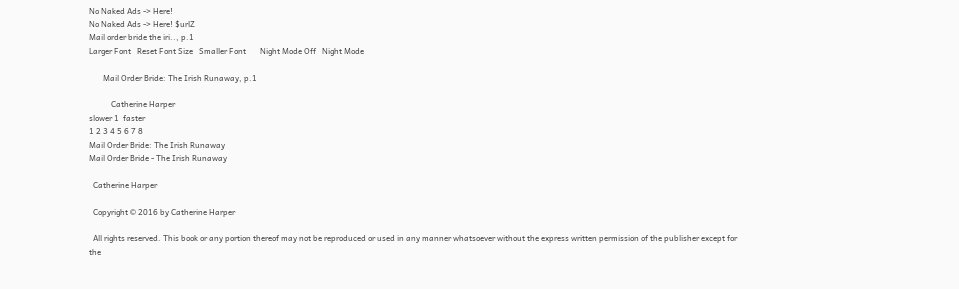No Naked Ads -> Here!
No Naked Ads -> Here! $urlZ
Mail order bride the iri.., p.1
Larger Font   Reset Font Size   Smaller Font       Night Mode Off   Night Mode

       Mail Order Bride: The Irish Runaway, p.1

           Catherine Harper
slower 1  faster
1 2 3 4 5 6 7 8
Mail Order Bride: The Irish Runaway
Mail Order Bride - The Irish Runaway

  Catherine Harper

  Copyright © 2016 by Catherine Harper

  All rights reserved. This book or any portion thereof may not be reproduced or used in any manner whatsoever without the express written permission of the publisher except for the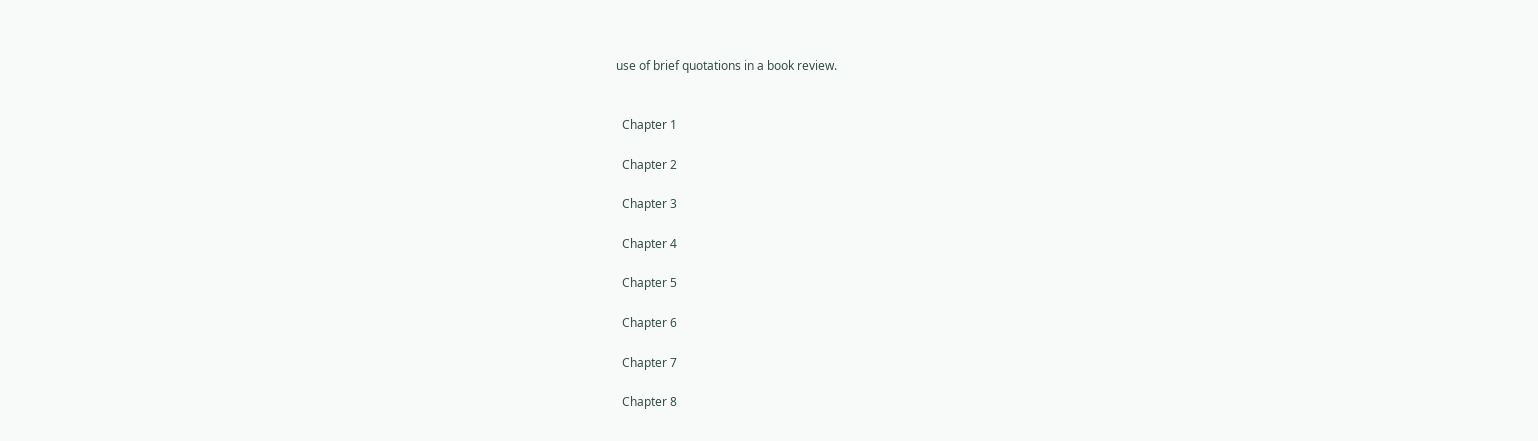use of brief quotations in a book review.


  Chapter 1

  Chapter 2

  Chapter 3

  Chapter 4

  Chapter 5

  Chapter 6

  Chapter 7

  Chapter 8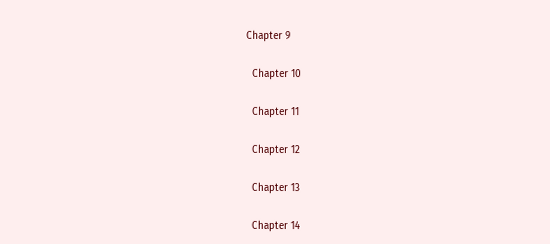Chapter 9

  Chapter 10

  Chapter 11

  Chapter 12

  Chapter 13

  Chapter 14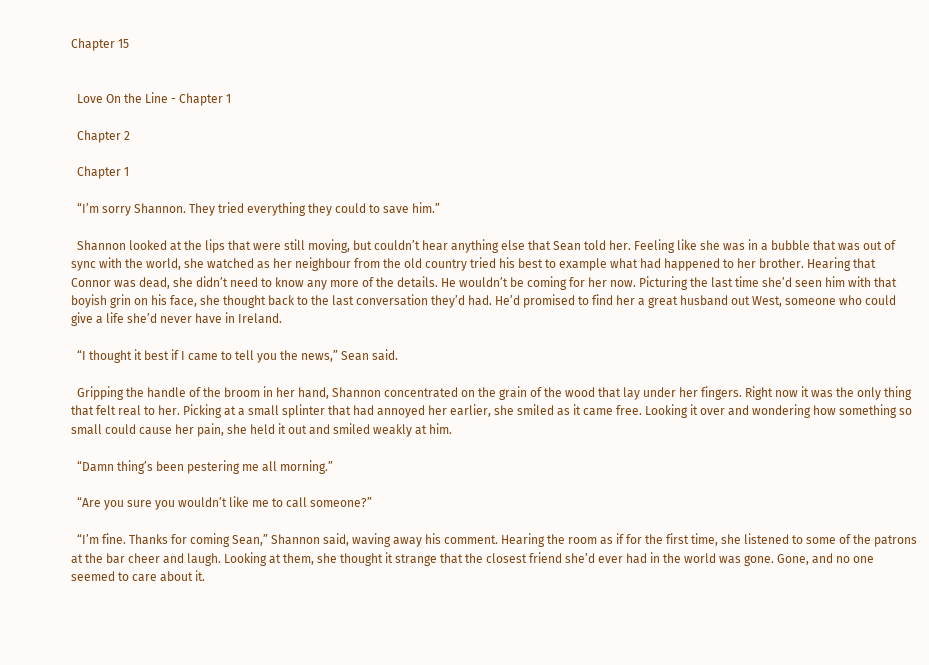Chapter 15


  Love On the Line - Chapter 1

  Chapter 2

  Chapter 1

  “I’m sorry Shannon. They tried everything they could to save him.”

  Shannon looked at the lips that were still moving, but couldn’t hear anything else that Sean told her. Feeling like she was in a bubble that was out of sync with the world, she watched as her neighbour from the old country tried his best to example what had happened to her brother. Hearing that Connor was dead, she didn’t need to know any more of the details. He wouldn’t be coming for her now. Picturing the last time she’d seen him with that boyish grin on his face, she thought back to the last conversation they’d had. He’d promised to find her a great husband out West, someone who could give a life she’d never have in Ireland.

  “I thought it best if I came to tell you the news,” Sean said.

  Gripping the handle of the broom in her hand, Shannon concentrated on the grain of the wood that lay under her fingers. Right now it was the only thing that felt real to her. Picking at a small splinter that had annoyed her earlier, she smiled as it came free. Looking it over and wondering how something so small could cause her pain, she held it out and smiled weakly at him.

  “Damn thing’s been pestering me all morning.”

  “Are you sure you wouldn’t like me to call someone?”

  “I’m fine. Thanks for coming Sean,” Shannon said, waving away his comment. Hearing the room as if for the first time, she listened to some of the patrons at the bar cheer and laugh. Looking at them, she thought it strange that the closest friend she’d ever had in the world was gone. Gone, and no one seemed to care about it.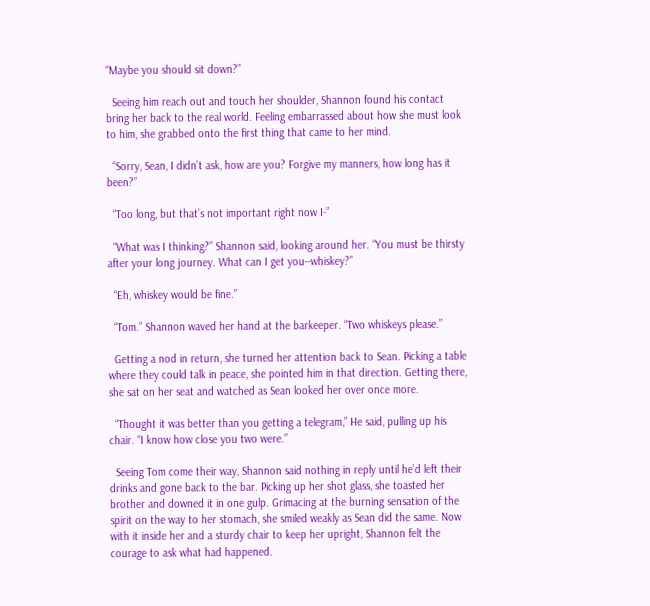“Maybe you should sit down?”

  Seeing him reach out and touch her shoulder, Shannon found his contact bring her back to the real world. Feeling embarrassed about how she must look to him, she grabbed onto the first thing that came to her mind.

  “Sorry, Sean, I didn’t ask, how are you? Forgive my manners, how long has it been?”

  “Too long, but that’s not important right now I-”

  “What was I thinking?” Shannon said, looking around her. “You must be thirsty after your long journey. What can I get you--whiskey?”

  “Eh, whiskey would be fine.”

  “Tom.” Shannon waved her hand at the barkeeper. “Two whiskeys please.”

  Getting a nod in return, she turned her attention back to Sean. Picking a table where they could talk in peace, she pointed him in that direction. Getting there, she sat on her seat and watched as Sean looked her over once more.

  “Thought it was better than you getting a telegram,” He said, pulling up his chair. “I know how close you two were.”

  Seeing Tom come their way, Shannon said nothing in reply until he’d left their drinks and gone back to the bar. Picking up her shot glass, she toasted her brother and downed it in one gulp. Grimacing at the burning sensation of the spirit on the way to her stomach, she smiled weakly as Sean did the same. Now with it inside her and a sturdy chair to keep her upright, Shannon felt the courage to ask what had happened.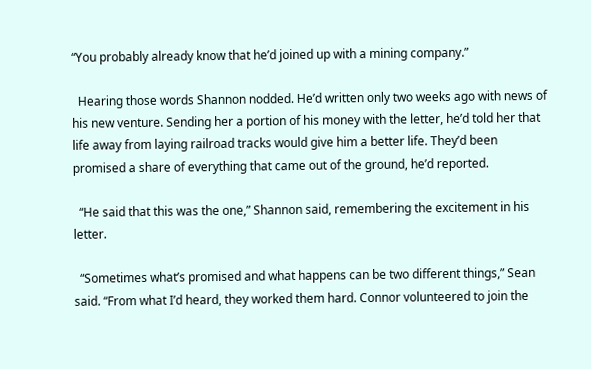“You probably already know that he’d joined up with a mining company.”

  Hearing those words Shannon nodded. He’d written only two weeks ago with news of his new venture. Sending her a portion of his money with the letter, he’d told her that life away from laying railroad tracks would give him a better life. They’d been promised a share of everything that came out of the ground, he’d reported.

  “He said that this was the one,” Shannon said, remembering the excitement in his letter.

  “Sometimes what’s promised and what happens can be two different things,” Sean said. “From what I’d heard, they worked them hard. Connor volunteered to join the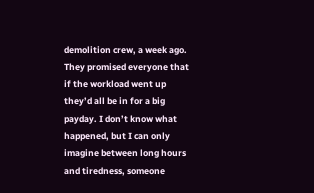demolition crew, a week ago. They promised everyone that if the workload went up they’d all be in for a big payday. I don’t know what happened, but I can only imagine between long hours and tiredness, someone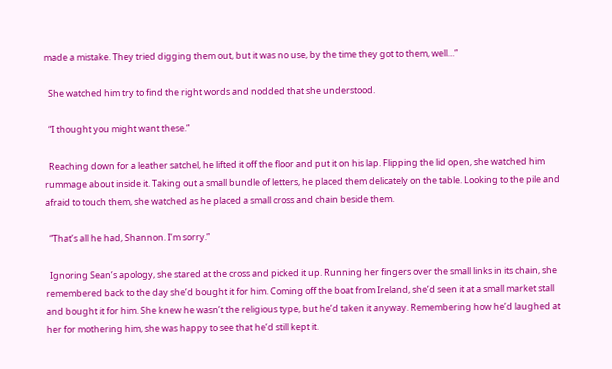made a mistake. They tried digging them out, but it was no use, by the time they got to them, well…”

  She watched him try to find the right words and nodded that she understood.

  “I thought you might want these.”

  Reaching down for a leather satchel, he lifted it off the floor and put it on his lap. Flipping the lid open, she watched him rummage about inside it. Taking out a small bundle of letters, he placed them delicately on the table. Looking to the pile and afraid to touch them, she watched as he placed a small cross and chain beside them.

  “That’s all he had, Shannon. I’m sorry.”

  Ignoring Sean’s apology, she stared at the cross and picked it up. Running her fingers over the small links in its chain, she remembered back to the day she’d bought it for him. Coming off the boat from Ireland, she’d seen it at a small market stall and bought it for him. She knew he wasn’t the religious type, but he’d taken it anyway. Remembering how he’d laughed at her for mothering him, she was happy to see that he’d still kept it.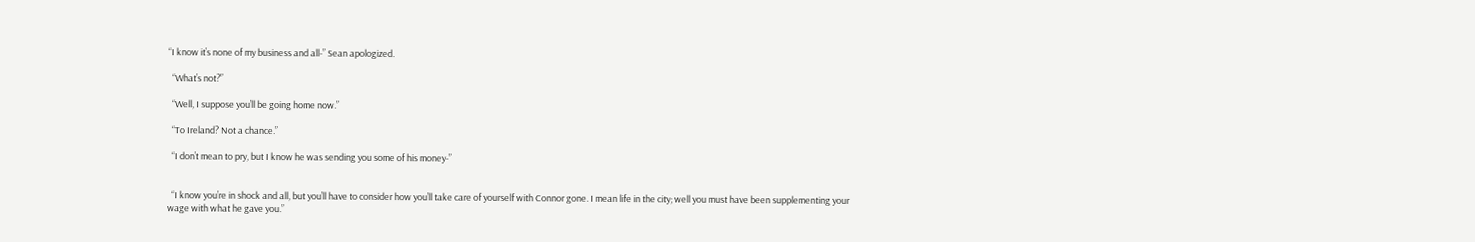“I know it’s none of my business and all-” Sean apologized.

  “What’s not?”

  “Well, I suppose you’ll be going home now.”

  “To Ireland? Not a chance.”

  “I don’t mean to pry, but I know he was sending you some of his money-”


  “I know you’re in shock and all, but you’ll have to consider how you’ll take care of yourself with Connor gone. I mean life in the city; well you must have been supplementing your wage with what he gave you.”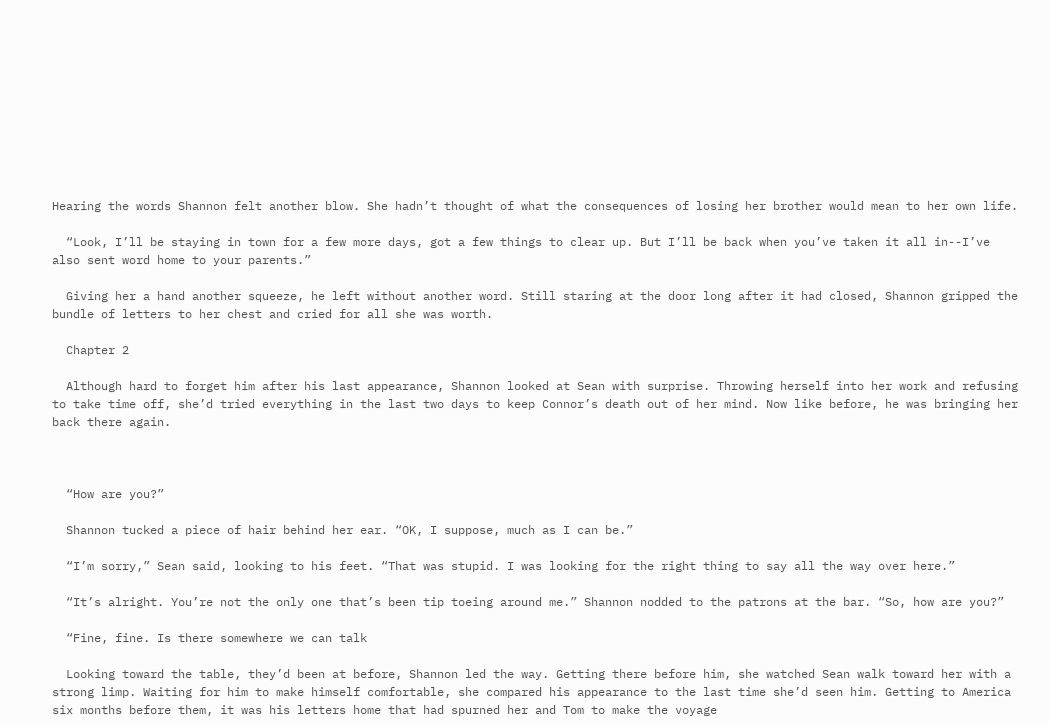Hearing the words Shannon felt another blow. She hadn’t thought of what the consequences of losing her brother would mean to her own life.

  “Look, I’ll be staying in town for a few more days, got a few things to clear up. But I’ll be back when you’ve taken it all in--I’ve also sent word home to your parents.”

  Giving her a hand another squeeze, he left without another word. Still staring at the door long after it had closed, Shannon gripped the bundle of letters to her chest and cried for all she was worth.

  Chapter 2

  Although hard to forget him after his last appearance, Shannon looked at Sean with surprise. Throwing herself into her work and refusing to take time off, she’d tried everything in the last two days to keep Connor’s death out of her mind. Now like before, he was bringing her back there again.



  “How are you?”

  Shannon tucked a piece of hair behind her ear. “OK, I suppose, much as I can be.”

  “I’m sorry,” Sean said, looking to his feet. “That was stupid. I was looking for the right thing to say all the way over here.”

  “It’s alright. You’re not the only one that’s been tip toeing around me.” Shannon nodded to the patrons at the bar. “So, how are you?”

  “Fine, fine. Is there somewhere we can talk

  Looking toward the table, they’d been at before, Shannon led the way. Getting there before him, she watched Sean walk toward her with a strong limp. Waiting for him to make himself comfortable, she compared his appearance to the last time she’d seen him. Getting to America six months before them, it was his letters home that had spurned her and Tom to make the voyage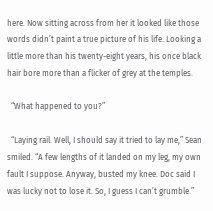here. Now sitting across from her it looked like those words didn’t paint a true picture of his life. Looking a little more than his twenty-eight years, his once black hair bore more than a flicker of grey at the temples.

  “What happened to you?”

  “Laying rail. Well, I should say it tried to lay me,” Sean smiled. “A few lengths of it landed on my leg, my own fault I suppose. Anyway, busted my knee. Doc said I was lucky not to lose it. So, I guess I can’t grumble.”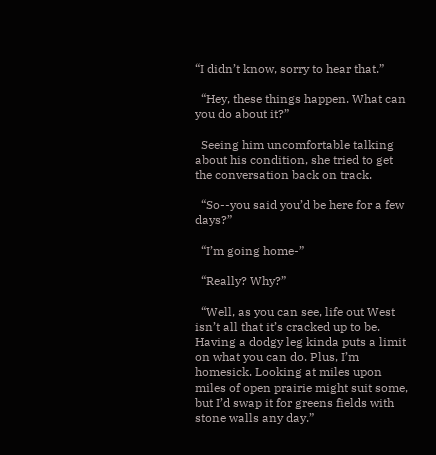“I didn’t know, sorry to hear that.”

  “Hey, these things happen. What can you do about it?”

  Seeing him uncomfortable talking about his condition, she tried to get the conversation back on track.

  “So--you said you’d be here for a few days?”

  “I’m going home-”

  “Really? Why?”

  “Well, as you can see, life out West isn’t all that it’s cracked up to be. Having a dodgy leg kinda puts a limit on what you can do. Plus, I’m homesick. Looking at miles upon miles of open prairie might suit some, but I’d swap it for greens fields with stone walls any day.”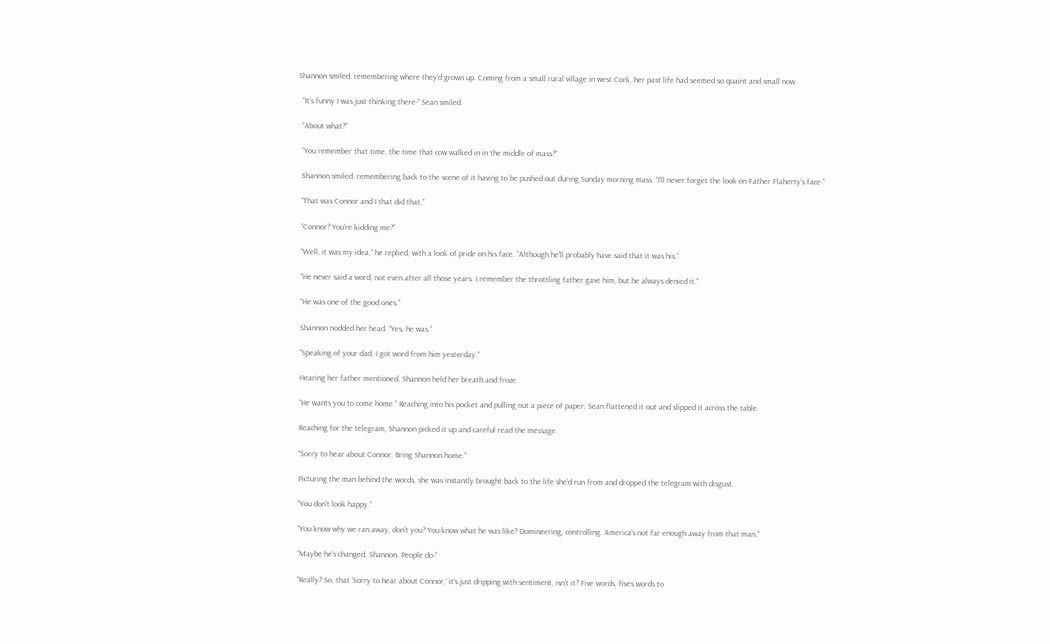Shannon smiled, remembering where they’d grown up. Coming from a small rural village in west Cork, her past life had seemed so quaint and small now.

  “It’s funny I was just thinking there-” Sean smiled.

  “About what?”

  “You remember that time, the time that cow walked in in the middle of mass?”

  Shannon smiled, remembering back to the scene of it having to be pushed out during Sunday morning mass. “I’ll never forget the look on Father Flaherty’s face-”

  “That was Connor and I that did that.”

  “Connor? You’re kidding me?”

  “Well, it was my idea,” he replied, with a look of pride on his face. “Although he’ll probably have said that it was his.”

  “He never said a word, not even after all those years. I remember the throttling father gave him, but he always denied it.”

  “He was one of the good ones.”

  Shannon nodded her head. “Yes, he was.”

  “Speaking of your dad, I got word from him yesterday.”

  Hearing her father mentioned, Shannon held her breath and froze.

  “He wants you to come home.” Reaching into his pocket and pulling out a piece of paper, Sean flattened it out and slipped it across the table.

  Reaching for the telegram, Shannon picked it up and careful read the message.

  “Sorry to hear about Connor. Bring Shannon home.”

  Picturing the man behind the words, she was instantly brought back to the life she’d run from and dropped the telegram with disgust.

  “You don’t look happy.”

  “You know why we ran away, don’t you? You know what he was like? Domineering, controlling. America’s not far enough away from that man.”

  “Maybe he’s changed, Shannon. People do-”

  “Really? So, that ‘Sorry to hear about Connor,’ it’s just dripping with sentiment, isn’t it? Five words, fives words to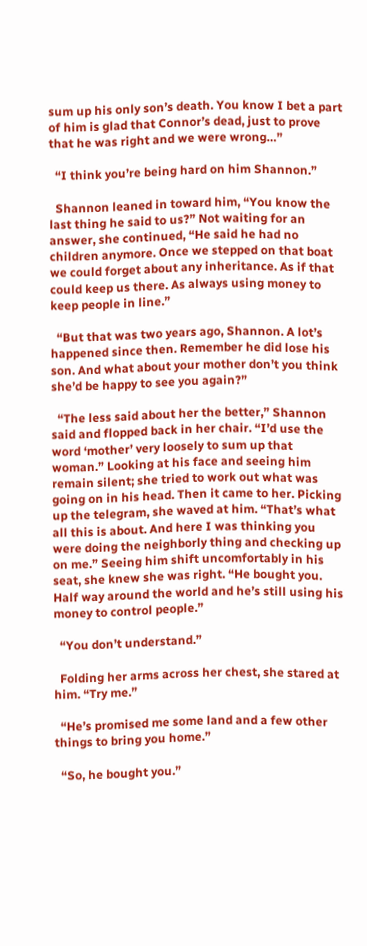sum up his only son’s death. You know I bet a part of him is glad that Connor’s dead, just to prove that he was right and we were wrong…”

  “I think you’re being hard on him Shannon.”

  Shannon leaned in toward him, “You know the last thing he said to us?” Not waiting for an answer, she continued, “He said he had no children anymore. Once we stepped on that boat we could forget about any inheritance. As if that could keep us there. As always using money to keep people in line.”

  “But that was two years ago, Shannon. A lot’s happened since then. Remember he did lose his son. And what about your mother don’t you think she’d be happy to see you again?”

  “The less said about her the better,” Shannon said and flopped back in her chair. “I’d use the word ‘mother’ very loosely to sum up that woman.” Looking at his face and seeing him remain silent; she tried to work out what was going on in his head. Then it came to her. Picking up the telegram, she waved at him. “That’s what all this is about. And here I was thinking you were doing the neighborly thing and checking up on me.” Seeing him shift uncomfortably in his seat, she knew she was right. “He bought you. Half way around the world and he’s still using his money to control people.”

  “You don’t understand.”

  Folding her arms across her chest, she stared at him. “Try me.”

  “He’s promised me some land and a few other things to bring you home.”

  “So, he bought you.”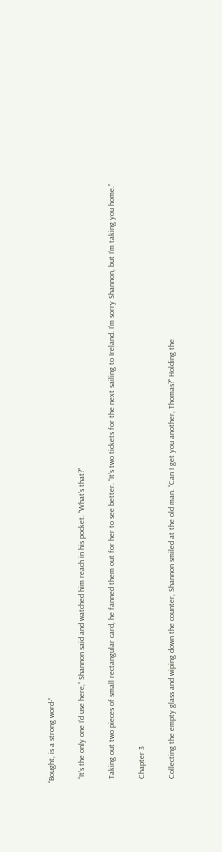“Bought, is a strong word-”

  “It’s the only one I’d use here,” Shannon said and watched him reach in his pocket. “What’s that?”

  Taking out two pieces of small rectangular card, he fanned them out for her to see better. “It’s two tickets for the next sailing to Ireland. I’m sorry Shannon, but I’m taking you home.”

  Chapter 3

  Collecting the empty glass and wiping down the counter, Shannon smiled at the old man. “Can I get you another, Thomas?” Holding the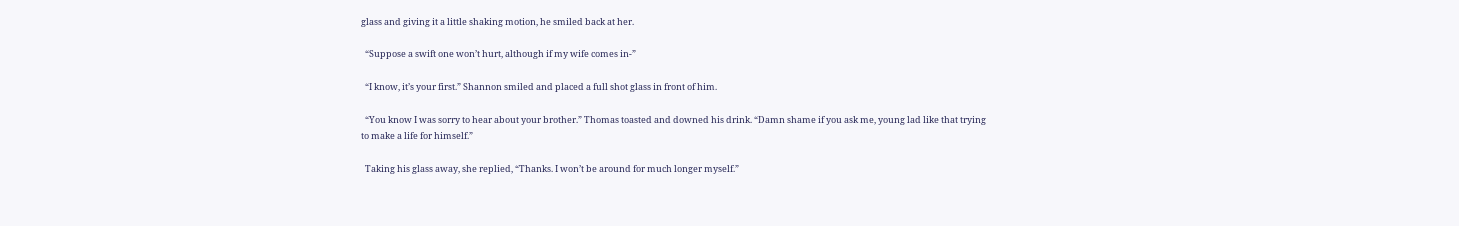glass and giving it a little shaking motion, he smiled back at her.

  “Suppose a swift one won’t hurt, although if my wife comes in-”

  “I know, it’s your first.” Shannon smiled and placed a full shot glass in front of him.

  “You know I was sorry to hear about your brother.” Thomas toasted and downed his drink. “Damn shame if you ask me, young lad like that trying to make a life for himself.”

  Taking his glass away, she replied, “Thanks. I won’t be around for much longer myself.”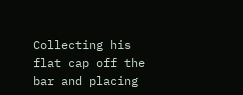Collecting his flat cap off the bar and placing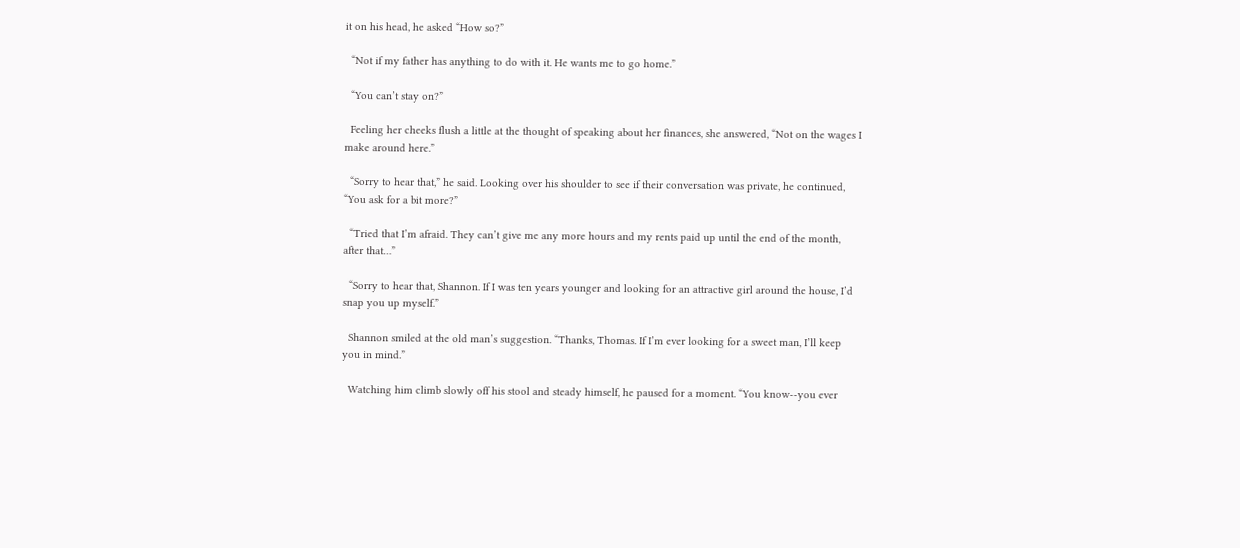it on his head, he asked “How so?”

  “Not if my father has anything to do with it. He wants me to go home.”

  “You can’t stay on?”

  Feeling her cheeks flush a little at the thought of speaking about her finances, she answered, “Not on the wages I make around here.”

  “Sorry to hear that,” he said. Looking over his shoulder to see if their conversation was private, he continued, “You ask for a bit more?”

  “Tried that I’m afraid. They can’t give me any more hours and my rents paid up until the end of the month, after that…”

  “Sorry to hear that, Shannon. If I was ten years younger and looking for an attractive girl around the house, I’d snap you up myself.”

  Shannon smiled at the old man’s suggestion. “Thanks, Thomas. If I’m ever looking for a sweet man, I’ll keep you in mind.”

  Watching him climb slowly off his stool and steady himself, he paused for a moment. “You know--you ever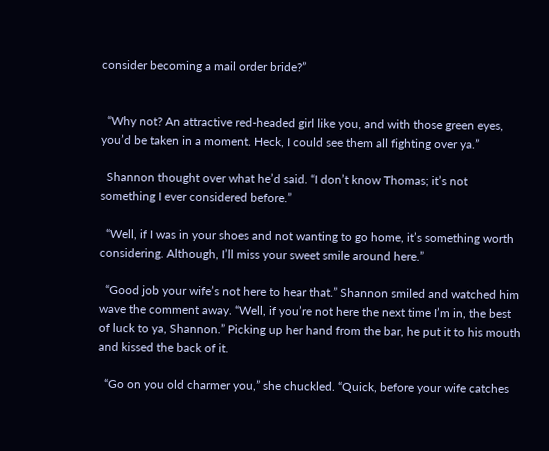consider becoming a mail order bride?”


  “Why not? An attractive red-headed girl like you, and with those green eyes, you’d be taken in a moment. Heck, I could see them all fighting over ya.”

  Shannon thought over what he’d said. “I don’t know Thomas; it’s not something I ever considered before.”

  “Well, if I was in your shoes and not wanting to go home, it’s something worth considering. Although, I’ll miss your sweet smile around here.”

  “Good job your wife’s not here to hear that.” Shannon smiled and watched him wave the comment away. “Well, if you’re not here the next time I’m in, the best of luck to ya, Shannon.” Picking up her hand from the bar, he put it to his mouth and kissed the back of it.

  “Go on you old charmer you,” she chuckled. “Quick, before your wife catches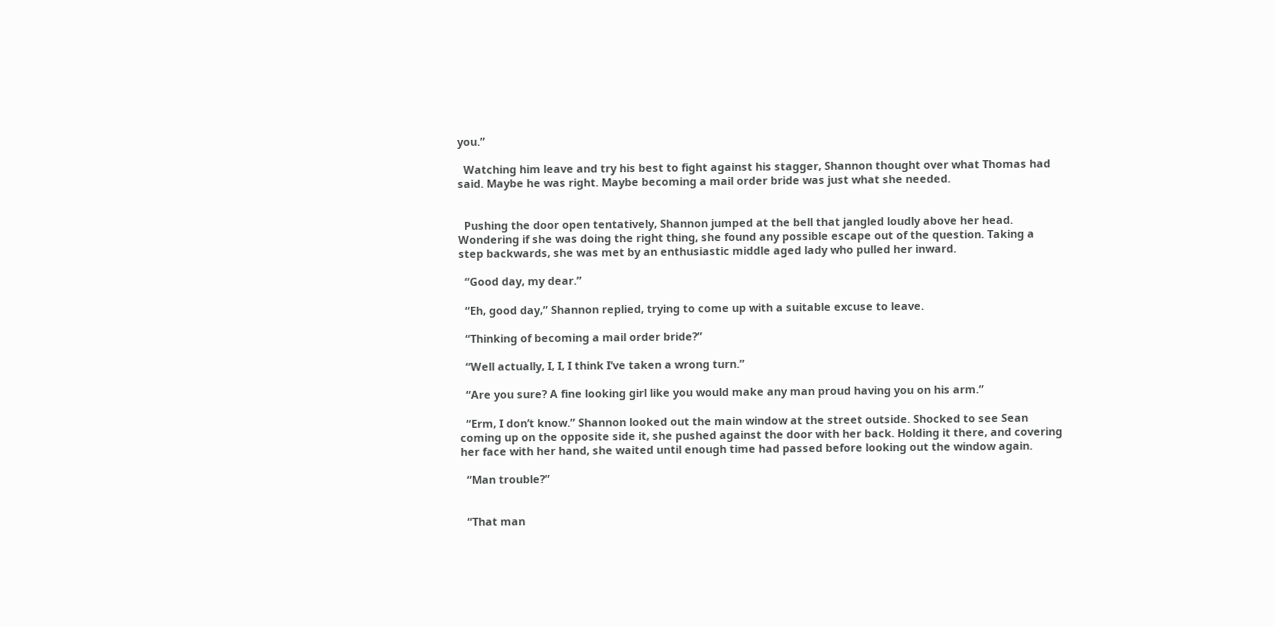you.”

  Watching him leave and try his best to fight against his stagger, Shannon thought over what Thomas had said. Maybe he was right. Maybe becoming a mail order bride was just what she needed.


  Pushing the door open tentatively, Shannon jumped at the bell that jangled loudly above her head. Wondering if she was doing the right thing, she found any possible escape out of the question. Taking a step backwards, she was met by an enthusiastic middle aged lady who pulled her inward.

  “Good day, my dear.”

  “Eh, good day,” Shannon replied, trying to come up with a suitable excuse to leave.

  “Thinking of becoming a mail order bride?”

  “Well actually, I, I, I think I’ve taken a wrong turn.”

  “Are you sure? A fine looking girl like you would make any man proud having you on his arm.”

  “Erm, I don’t know.” Shannon looked out the main window at the street outside. Shocked to see Sean coming up on the opposite side it, she pushed against the door with her back. Holding it there, and covering her face with her hand, she waited until enough time had passed before looking out the window again.

  “Man trouble?”


  “That man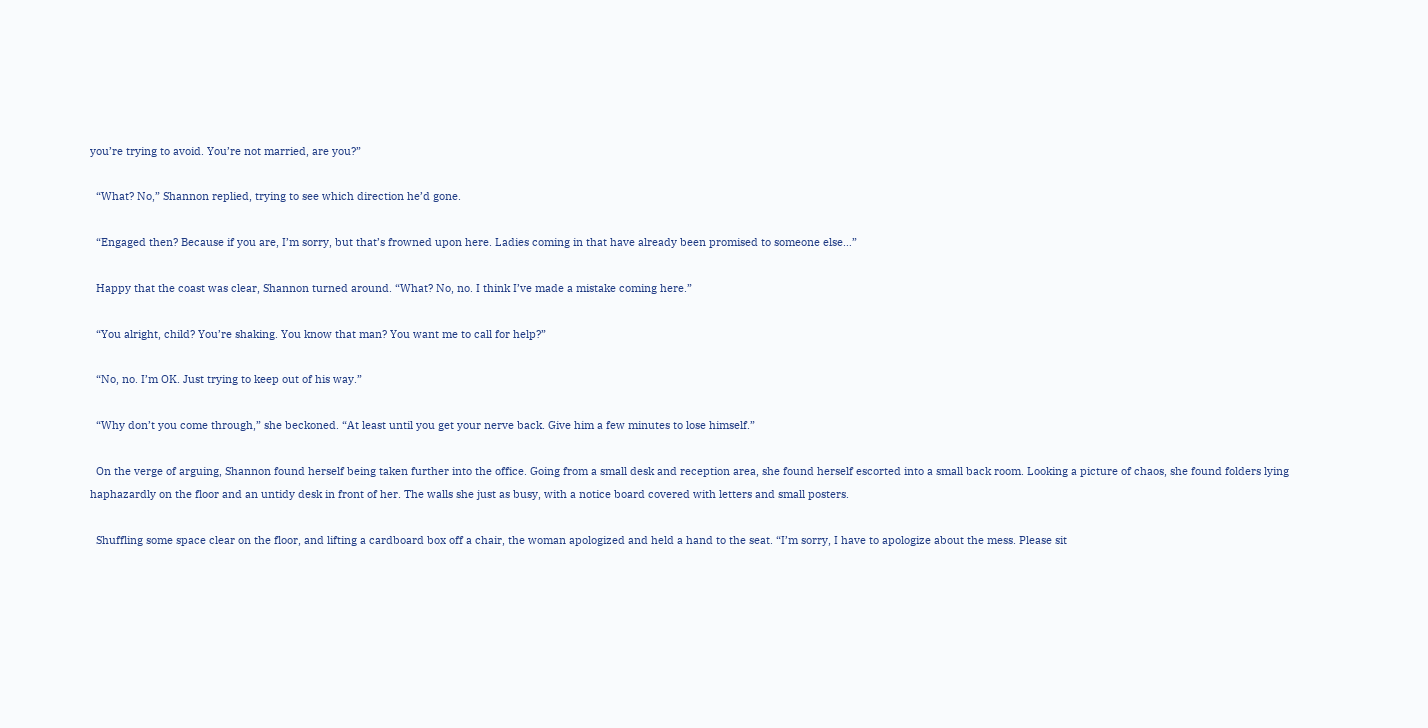you’re trying to avoid. You’re not married, are you?”

  “What? No,” Shannon replied, trying to see which direction he’d gone.

  “Engaged then? Because if you are, I’m sorry, but that’s frowned upon here. Ladies coming in that have already been promised to someone else…”

  Happy that the coast was clear, Shannon turned around. “What? No, no. I think I’ve made a mistake coming here.”

  “You alright, child? You’re shaking. You know that man? You want me to call for help?”

  “No, no. I’m OK. Just trying to keep out of his way.”

  “Why don’t you come through,” she beckoned. “At least until you get your nerve back. Give him a few minutes to lose himself.”

  On the verge of arguing, Shannon found herself being taken further into the office. Going from a small desk and reception area, she found herself escorted into a small back room. Looking a picture of chaos, she found folders lying haphazardly on the floor and an untidy desk in front of her. The walls she just as busy, with a notice board covered with letters and small posters.

  Shuffling some space clear on the floor, and lifting a cardboard box off a chair, the woman apologized and held a hand to the seat. “I’m sorry, I have to apologize about the mess. Please sit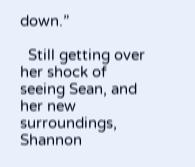down.”

  Still getting over her shock of seeing Sean, and her new surroundings, Shannon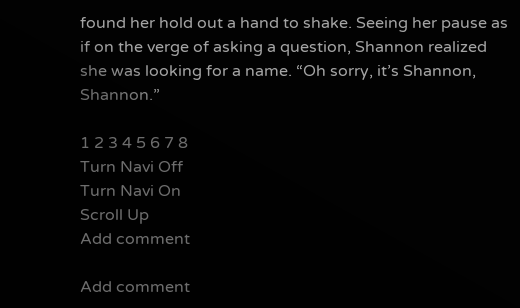found her hold out a hand to shake. Seeing her pause as if on the verge of asking a question, Shannon realized she was looking for a name. “Oh sorry, it’s Shannon, Shannon.”

1 2 3 4 5 6 7 8
Turn Navi Off
Turn Navi On
Scroll Up
Add comment

Add comment